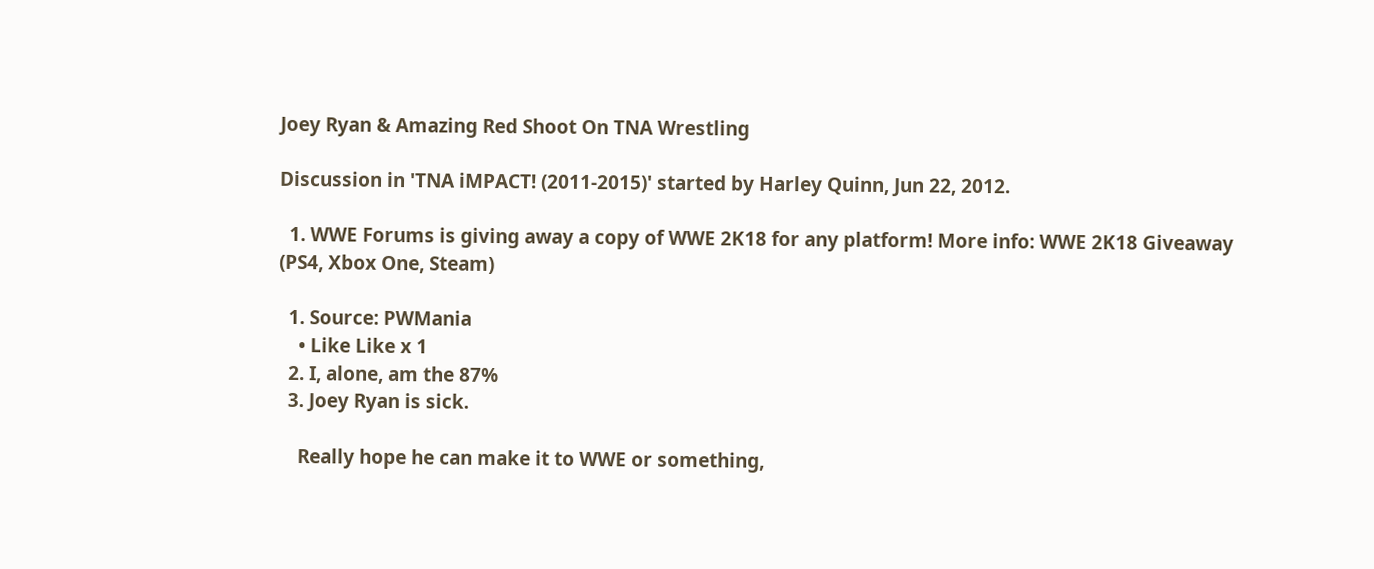Joey Ryan & Amazing Red Shoot On TNA Wrestling

Discussion in 'TNA iMPACT! (2011-2015)' started by Harley Quinn, Jun 22, 2012.

  1. WWE Forums is giving away a copy of WWE 2K18 for any platform! More info: WWE 2K18 Giveaway (PS4, Xbox One, Steam)

  1. Source: PWMania
    • Like Like x 1
  2. I, alone, am the 87%
  3. Joey Ryan is sick.

    Really hope he can make it to WWE or something,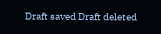Draft saved Draft deleted